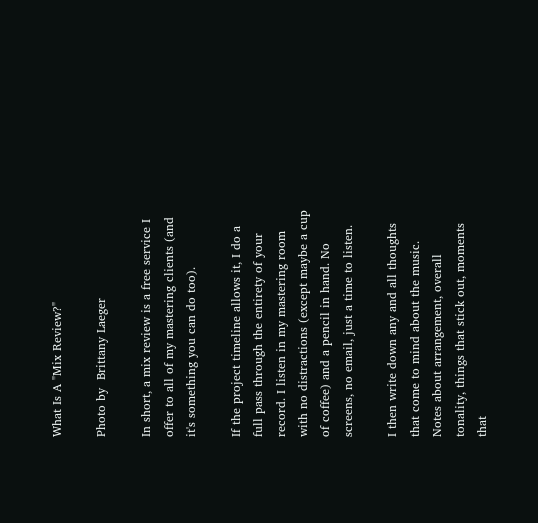What Is A "Mix Review?"

Photo by  Brittany Laeger

In short, a mix review is a free service I offer to all of my mastering clients (and it's something you can do too).

If the project timeline allows it, I do a full pass through the entirety of your record. I listen in my mastering room with no distractions (except maybe a cup of coffee) and a pencil in hand. No screens, no email, just a time to listen.

I then write down any and all thoughts that come to mind about the music. Notes about arrangement, overall tonality, things that stick out, moments that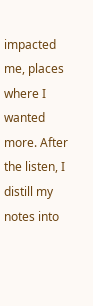impacted me, places where I wanted more. After the listen, I distill my notes into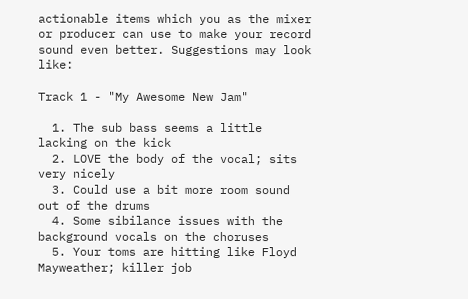actionable items which you as the mixer or producer can use to make your record sound even better. Suggestions may look like:

Track 1 - "My Awesome New Jam"

  1. The sub bass seems a little lacking on the kick
  2. LOVE the body of the vocal; sits very nicely
  3. Could use a bit more room sound out of the drums
  4. Some sibilance issues with the background vocals on the choruses
  5. Your toms are hitting like Floyd Mayweather; killer job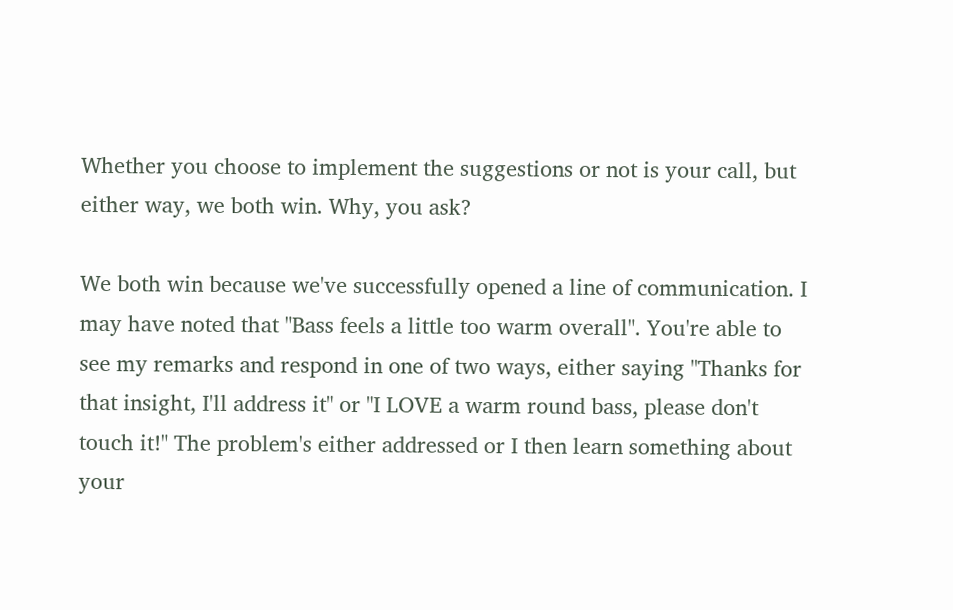Whether you choose to implement the suggestions or not is your call, but either way, we both win. Why, you ask?

We both win because we've successfully opened a line of communication. I may have noted that "Bass feels a little too warm overall". You're able to see my remarks and respond in one of two ways, either saying "Thanks for that insight, I'll address it" or "I LOVE a warm round bass, please don't touch it!" The problem's either addressed or I then learn something about your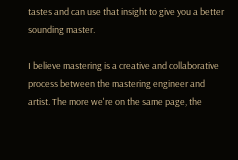tastes and can use that insight to give you a better sounding master.

I believe mastering is a creative and collaborative process between the mastering engineer and artist. The more we're on the same page, the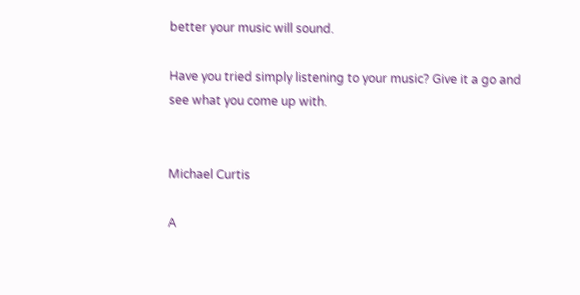better your music will sound.

Have you tried simply listening to your music? Give it a go and see what you come up with.


Michael Curtis

A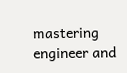mastering engineer and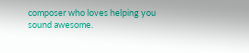composer who loves helping you sound awesome.